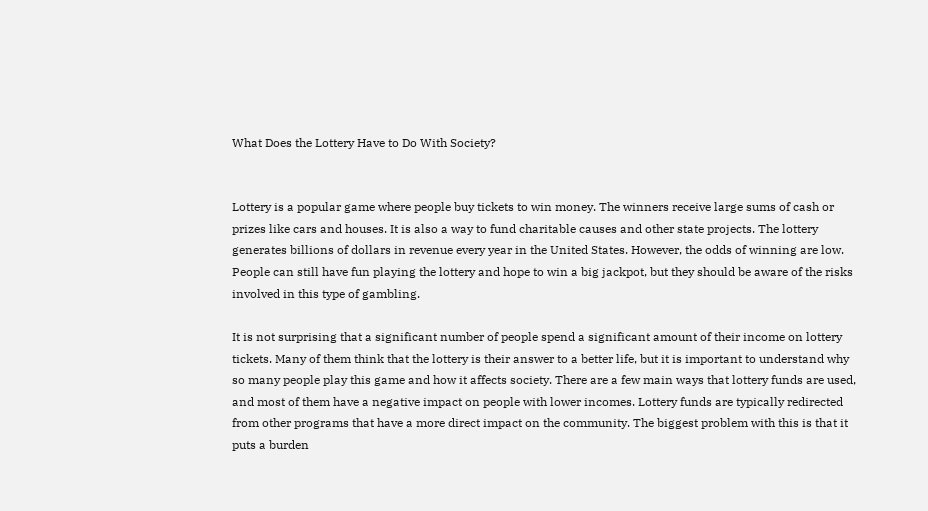What Does the Lottery Have to Do With Society?


Lottery is a popular game where people buy tickets to win money. The winners receive large sums of cash or prizes like cars and houses. It is also a way to fund charitable causes and other state projects. The lottery generates billions of dollars in revenue every year in the United States. However, the odds of winning are low. People can still have fun playing the lottery and hope to win a big jackpot, but they should be aware of the risks involved in this type of gambling.

It is not surprising that a significant number of people spend a significant amount of their income on lottery tickets. Many of them think that the lottery is their answer to a better life, but it is important to understand why so many people play this game and how it affects society. There are a few main ways that lottery funds are used, and most of them have a negative impact on people with lower incomes. Lottery funds are typically redirected from other programs that have a more direct impact on the community. The biggest problem with this is that it puts a burden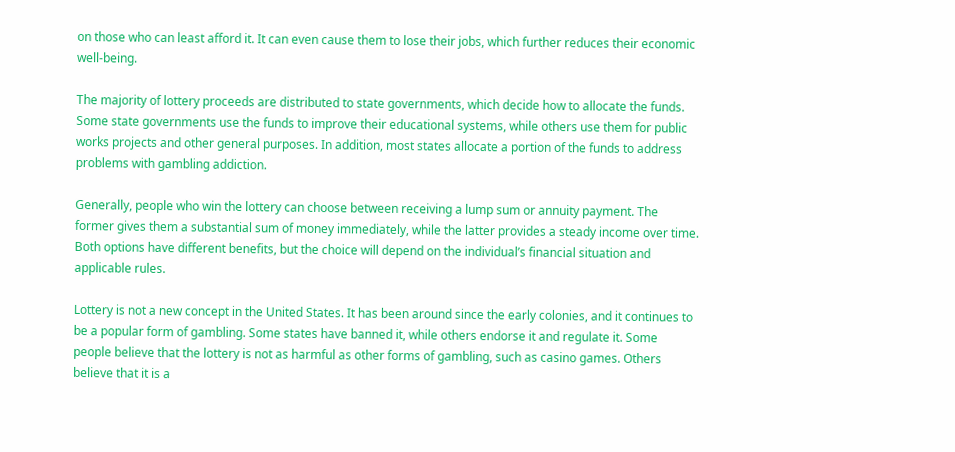on those who can least afford it. It can even cause them to lose their jobs, which further reduces their economic well-being.

The majority of lottery proceeds are distributed to state governments, which decide how to allocate the funds. Some state governments use the funds to improve their educational systems, while others use them for public works projects and other general purposes. In addition, most states allocate a portion of the funds to address problems with gambling addiction.

Generally, people who win the lottery can choose between receiving a lump sum or annuity payment. The former gives them a substantial sum of money immediately, while the latter provides a steady income over time. Both options have different benefits, but the choice will depend on the individual’s financial situation and applicable rules.

Lottery is not a new concept in the United States. It has been around since the early colonies, and it continues to be a popular form of gambling. Some states have banned it, while others endorse it and regulate it. Some people believe that the lottery is not as harmful as other forms of gambling, such as casino games. Others believe that it is a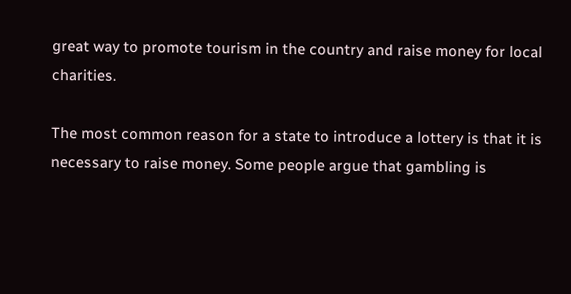great way to promote tourism in the country and raise money for local charities.

The most common reason for a state to introduce a lottery is that it is necessary to raise money. Some people argue that gambling is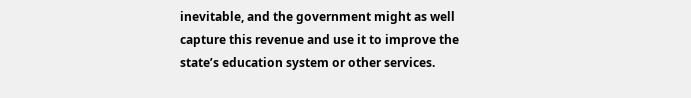inevitable, and the government might as well capture this revenue and use it to improve the state’s education system or other services.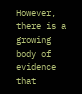However, there is a growing body of evidence that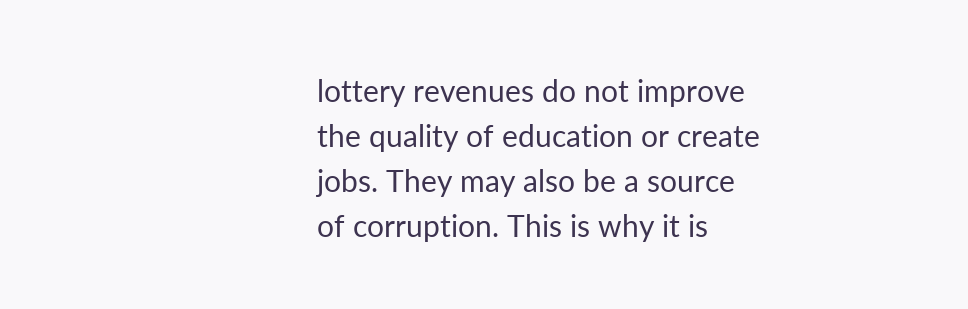lottery revenues do not improve the quality of education or create jobs. They may also be a source of corruption. This is why it is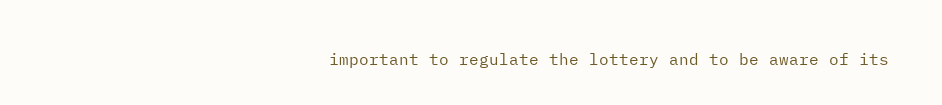important to regulate the lottery and to be aware of its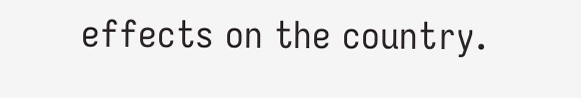effects on the country.